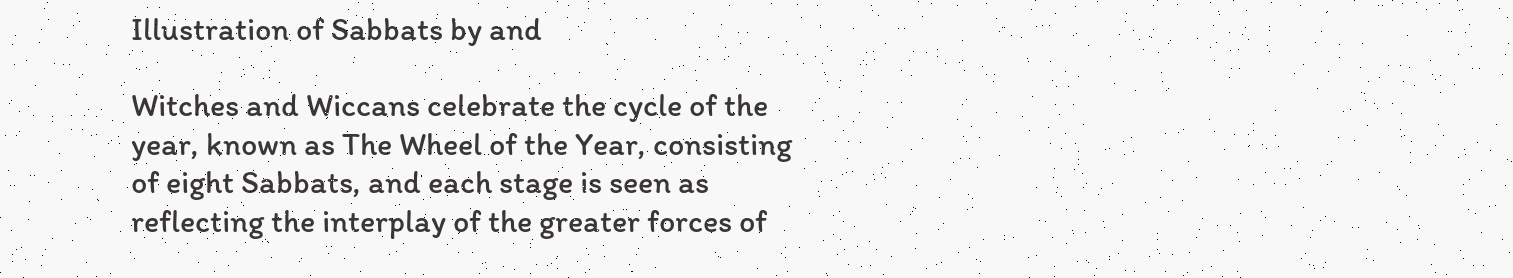Illustration of Sabbats by and

Witches and Wiccans celebrate the cycle of the year, known as The Wheel of the Year, consisting of eight Sabbats, and each stage is seen as reflecting the interplay of the greater forces of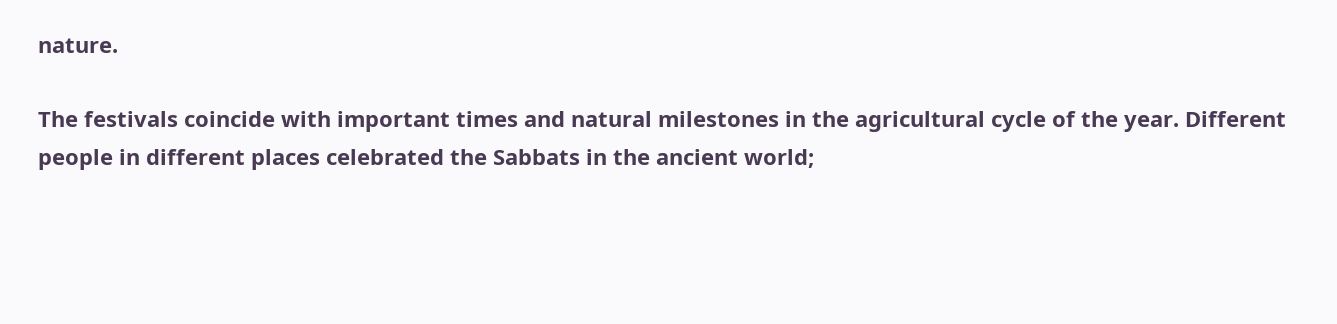nature.

The festivals coincide with important times and natural milestones in the agricultural cycle of the year. Different people in different places celebrated the Sabbats in the ancient world;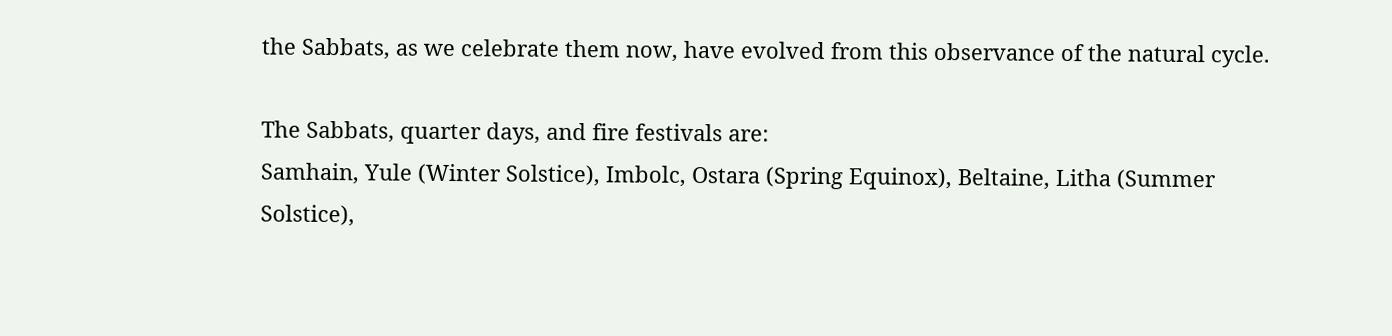the Sabbats, as we celebrate them now, have evolved from this observance of the natural cycle.

The Sabbats, quarter days, and fire festivals are:
Samhain, Yule (Winter Solstice), Imbolc, Ostara (Spring Equinox), Beltaine, Litha (Summer Solstice),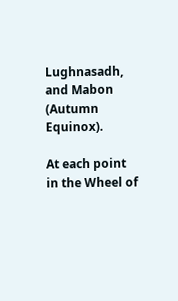Lughnasadh, and Mabon (Autumn Equinox).

At each point in the Wheel of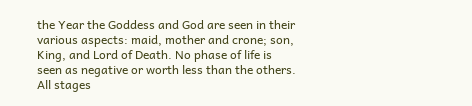the Year the Goddess and God are seen in their various aspects: maid, mother and crone; son, King, and Lord of Death. No phase of life is seen as negative or worth less than the others. All stages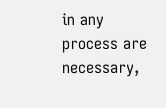in any process are necessary,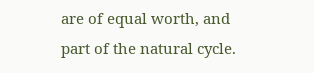are of equal worth, and part of the natural cycle.